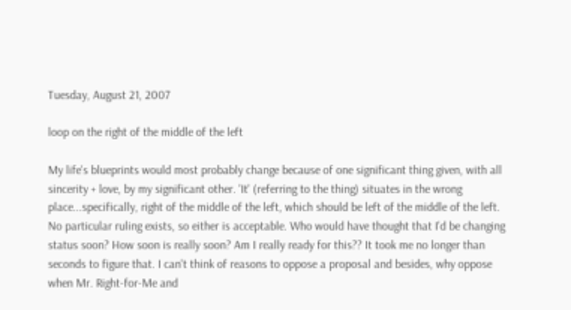Tuesday, August 21, 2007

loop on the right of the middle of the left

My life's blueprints would most probably change because of one significant thing given, with all sincerity + love, by my significant other. 'It' (referring to the thing) situates in the wrong place...specifically, right of the middle of the left, which should be left of the middle of the left. No particular ruling exists, so either is acceptable. Who would have thought that I'd be changing status soon? How soon is really soon? Am I really ready for this?? It took me no longer than seconds to figure that. I can't think of reasons to oppose a proposal and besides, why oppose when Mr. Right-for-Me and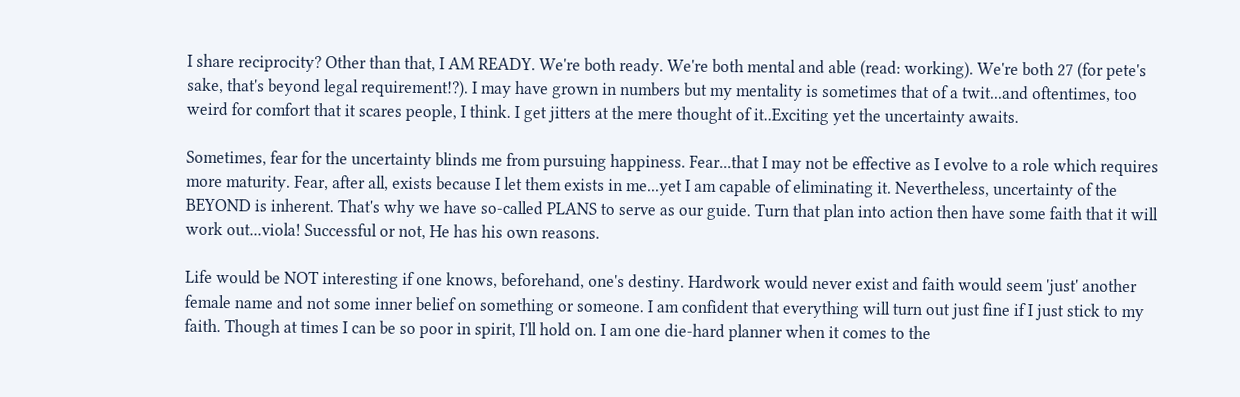I share reciprocity? Other than that, I AM READY. We're both ready. We're both mental and able (read: working). We're both 27 (for pete's sake, that's beyond legal requirement!?). I may have grown in numbers but my mentality is sometimes that of a twit...and oftentimes, too weird for comfort that it scares people, I think. I get jitters at the mere thought of it..Exciting yet the uncertainty awaits.

Sometimes, fear for the uncertainty blinds me from pursuing happiness. Fear...that I may not be effective as I evolve to a role which requires more maturity. Fear, after all, exists because I let them exists in me...yet I am capable of eliminating it. Nevertheless, uncertainty of the BEYOND is inherent. That's why we have so-called PLANS to serve as our guide. Turn that plan into action then have some faith that it will work out...viola! Successful or not, He has his own reasons.

Life would be NOT interesting if one knows, beforehand, one's destiny. Hardwork would never exist and faith would seem 'just' another female name and not some inner belief on something or someone. I am confident that everything will turn out just fine if I just stick to my faith. Though at times I can be so poor in spirit, I'll hold on. I am one die-hard planner when it comes to the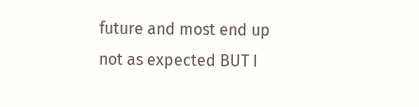future and most end up not as expected BUT I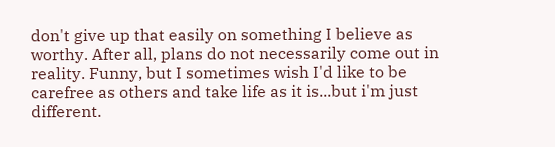don't give up that easily on something I believe as worthy. After all, plans do not necessarily come out in reality. Funny, but I sometimes wish I'd like to be carefree as others and take life as it is...but i'm just different.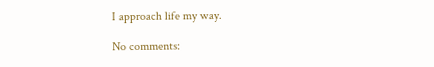I approach life my way.

No comments: